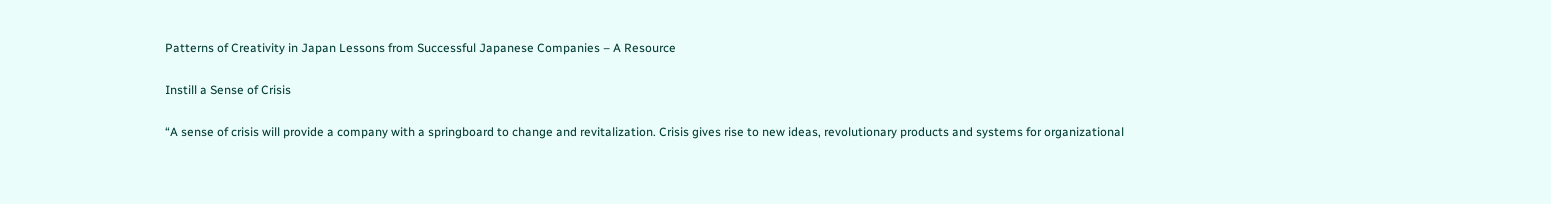Patterns of Creativity in Japan Lessons from Successful Japanese Companies – A Resource

Instill a Sense of Crisis

“A sense of crisis will provide a company with a springboard to change and revitalization. Crisis gives rise to new ideas, revolutionary products and systems for organizational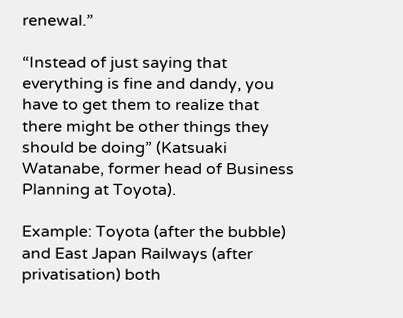renewal.”

“Instead of just saying that everything is fine and dandy, you have to get them to realize that there might be other things they should be doing” (Katsuaki Watanabe, former head of Business Planning at Toyota).

Example: Toyota (after the bubble) and East Japan Railways (after privatisation) both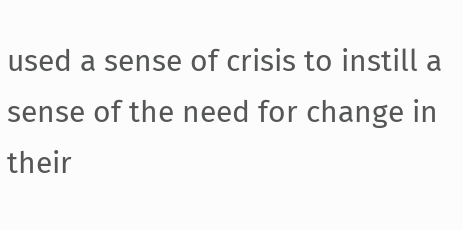used a sense of crisis to instill a sense of the need for change in their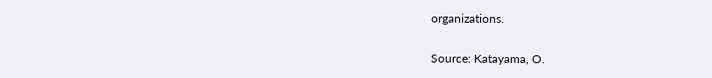organizations.

Source: Katayama, O.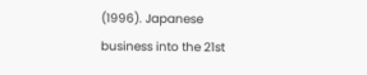(1996). Japanese business into the 21st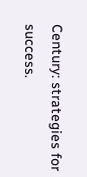Century: strategies for success.